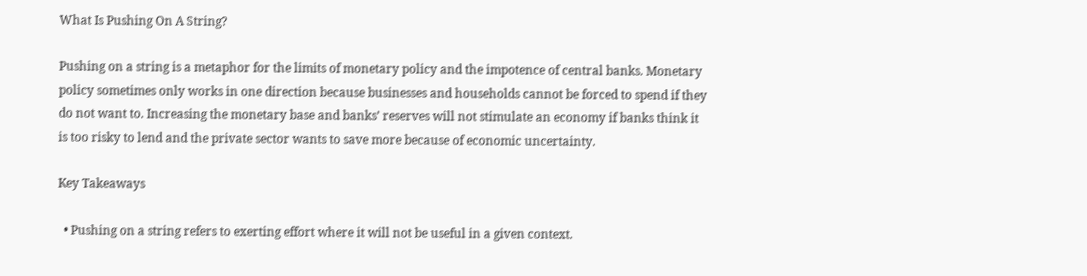What Is Pushing On A String?

Pushing on a string is a metaphor for the limits of monetary policy and the impotence of central banks. Monetary policy sometimes only works in one direction because businesses and households cannot be forced to spend if they do not want to. Increasing the monetary base and banks’ reserves will not stimulate an economy if banks think it is too risky to lend and the private sector wants to save more because of economic uncertainty.

Key Takeaways

  • Pushing on a string refers to exerting effort where it will not be useful in a given context.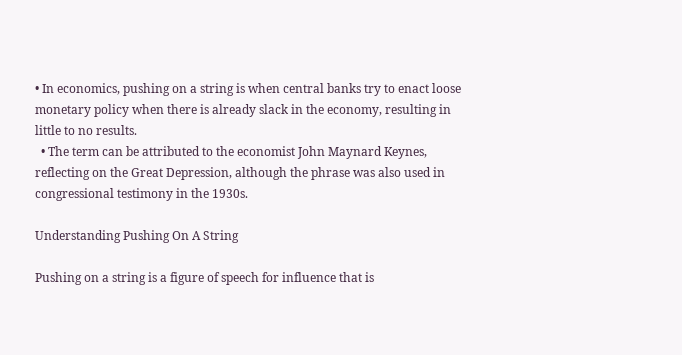• In economics, pushing on a string is when central banks try to enact loose monetary policy when there is already slack in the economy, resulting in little to no results.
  • The term can be attributed to the economist John Maynard Keynes, reflecting on the Great Depression, although the phrase was also used in congressional testimony in the 1930s.

Understanding Pushing On A String

Pushing on a string is a figure of speech for influence that is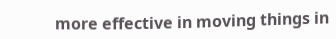more effective in moving things in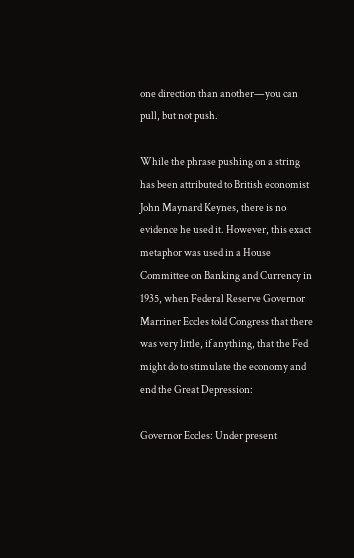one direction than another—you can pull, but not push.

While the phrase pushing on a string has been attributed to British economist John Maynard Keynes, there is no evidence he used it. However, this exact metaphor was used in a House Committee on Banking and Currency in 1935, when Federal Reserve Governor Marriner Eccles told Congress that there was very little, if anything, that the Fed might do to stimulate the economy and end the Great Depression:

Governor Eccles: Under present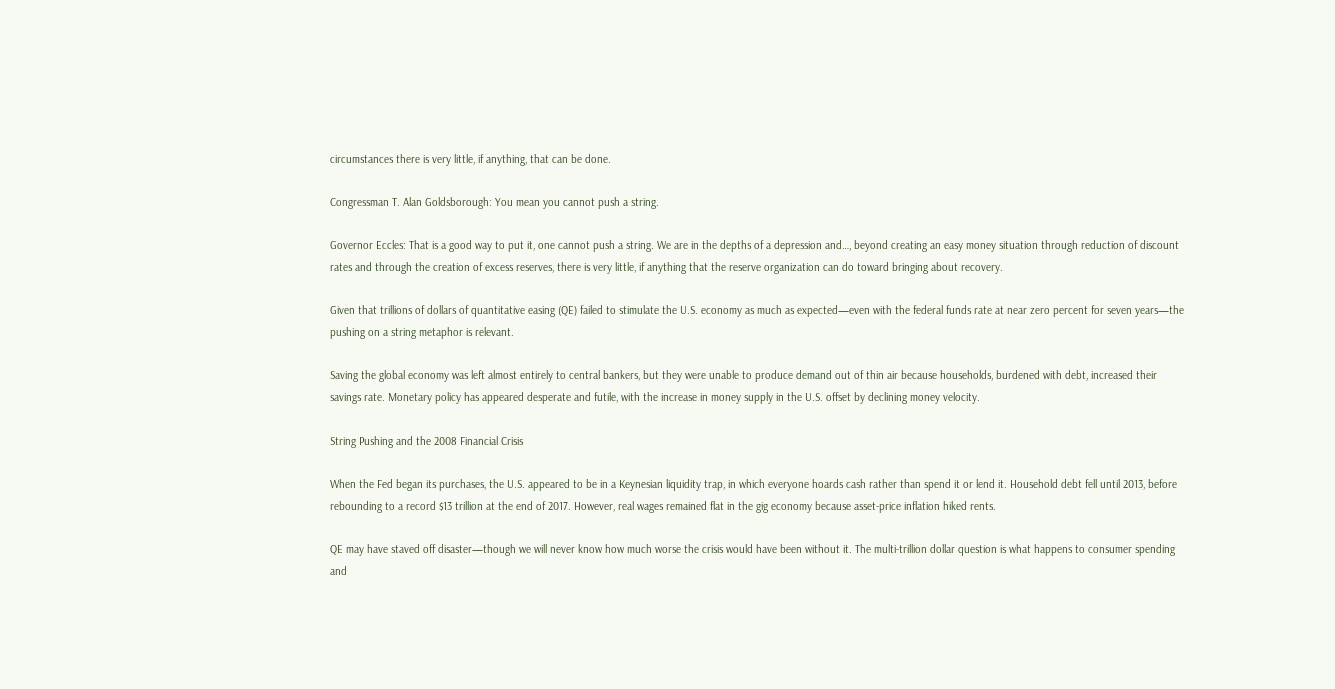circumstances there is very little, if anything, that can be done.

Congressman T. Alan Goldsborough: You mean you cannot push a string.

Governor Eccles: That is a good way to put it, one cannot push a string. We are in the depths of a depression and…, beyond creating an easy money situation through reduction of discount rates and through the creation of excess reserves, there is very little, if anything that the reserve organization can do toward bringing about recovery.

Given that trillions of dollars of quantitative easing (QE) failed to stimulate the U.S. economy as much as expected—even with the federal funds rate at near zero percent for seven years—the pushing on a string metaphor is relevant.

Saving the global economy was left almost entirely to central bankers, but they were unable to produce demand out of thin air because households, burdened with debt, increased their savings rate. Monetary policy has appeared desperate and futile, with the increase in money supply in the U.S. offset by declining money velocity.

String Pushing and the 2008 Financial Crisis

When the Fed began its purchases, the U.S. appeared to be in a Keynesian liquidity trap, in which everyone hoards cash rather than spend it or lend it. Household debt fell until 2013, before rebounding to a record $13 trillion at the end of 2017. However, real wages remained flat in the gig economy because asset-price inflation hiked rents.

QE may have staved off disaster—though we will never know how much worse the crisis would have been without it. The multi-trillion dollar question is what happens to consumer spending and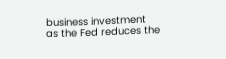business investment as the Fed reduces the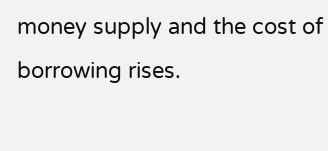money supply and the cost of borrowing rises.